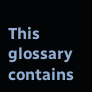This glossary contains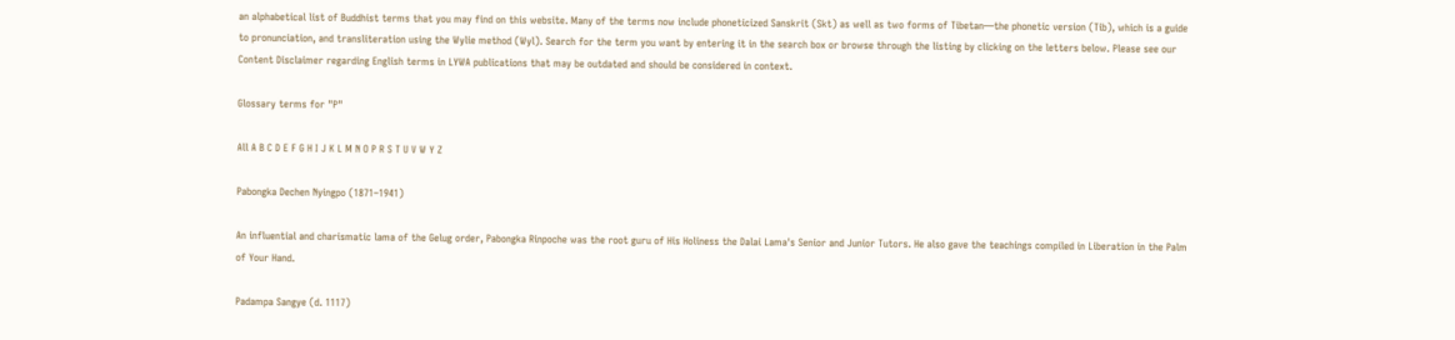an alphabetical list of Buddhist terms that you may find on this website. Many of the terms now include phoneticized Sanskrit (Skt) as well as two forms of Tibetan—the phonetic version (Tib), which is a guide to pronunciation, and transliteration using the Wylie method (Wyl). Search for the term you want by entering it in the search box or browse through the listing by clicking on the letters below. Please see our Content Disclaimer regarding English terms in LYWA publications that may be outdated and should be considered in context.

Glossary terms for "P"

All A B C D E F G H I J K L M N O P R S T U V W Y Z

Pabongka Dechen Nyingpo (1871–1941)

An influential and charismatic lama of the Gelug order, Pabongka Rinpoche was the root guru of His Holiness the Dalai Lama's Senior and Junior Tutors. He also gave the teachings compiled in Liberation in the Palm of Your Hand.

Padampa Sangye (d. 1117)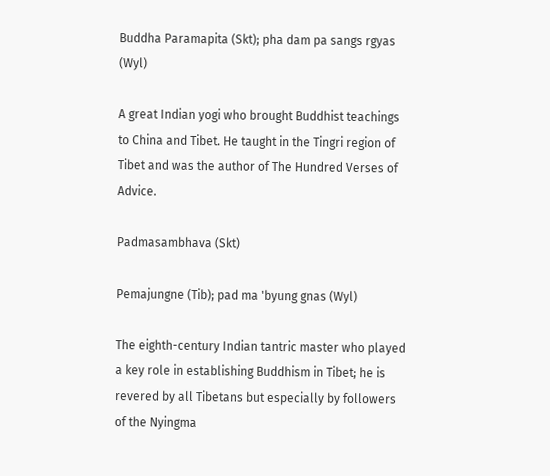Buddha Paramapita (Skt); pha dam pa sangs rgyas (Wyl)

A great Indian yogi who brought Buddhist teachings to China and Tibet. He taught in the Tingri region of Tibet and was the author of The Hundred Verses of Advice.

Padmasambhava (Skt)

Pemajungne (Tib); pad ma 'byung gnas (Wyl)

The eighth-century Indian tantric master who played a key role in establishing Buddhism in Tibet; he is revered by all Tibetans but especially by followers of the Nyingma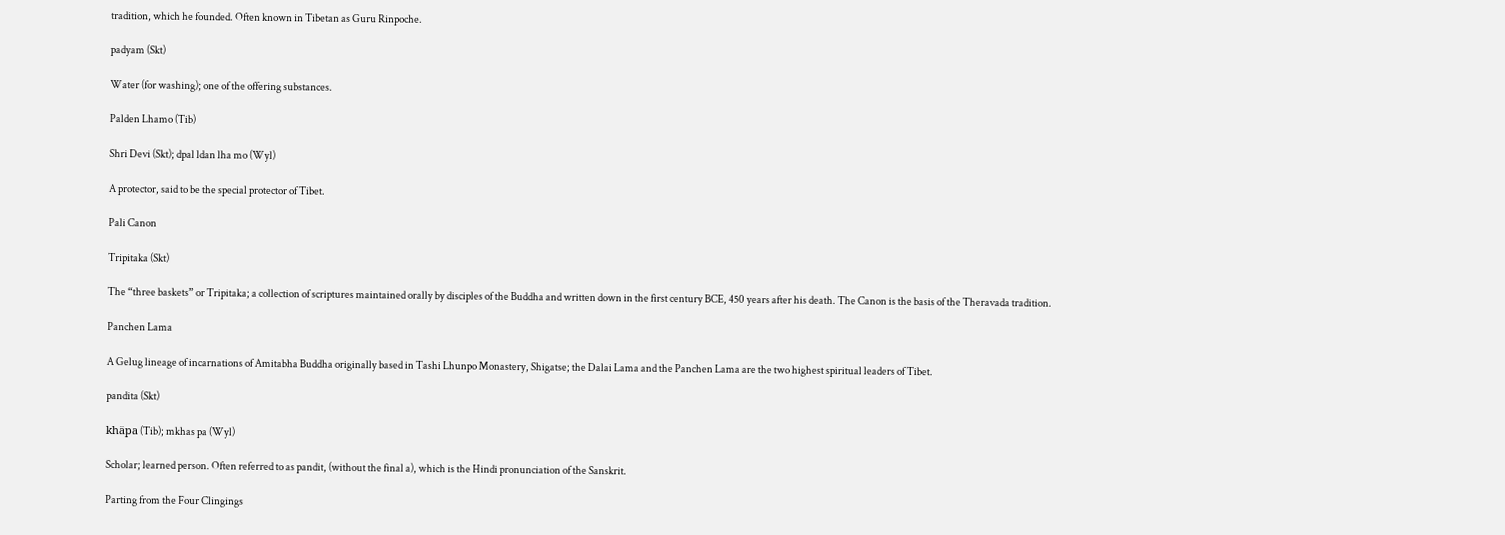tradition, which he founded. Often known in Tibetan as Guru Rinpoche.

padyam (Skt)

Water (for washing); one of the offering substances.

Palden Lhamo (Tib)

Shri Devi (Skt); dpal ldan lha mo (Wyl)

A protector, said to be the special protector of Tibet.

Pali Canon

Tripitaka (Skt)

The “three baskets” or Tripitaka; a collection of scriptures maintained orally by disciples of the Buddha and written down in the first century BCE, 450 years after his death. The Canon is the basis of the Theravada tradition.

Panchen Lama

A Gelug lineage of incarnations of Amitabha Buddha originally based in Tashi Lhunpo Monastery, Shigatse; the Dalai Lama and the Panchen Lama are the two highest spiritual leaders of Tibet.

pandita (Skt)

khäpa (Tib); mkhas pa (Wyl)

Scholar; learned person. Often referred to as pandit, (without the final a), which is the Hindi pronunciation of the Sanskrit.

Parting from the Four Clingings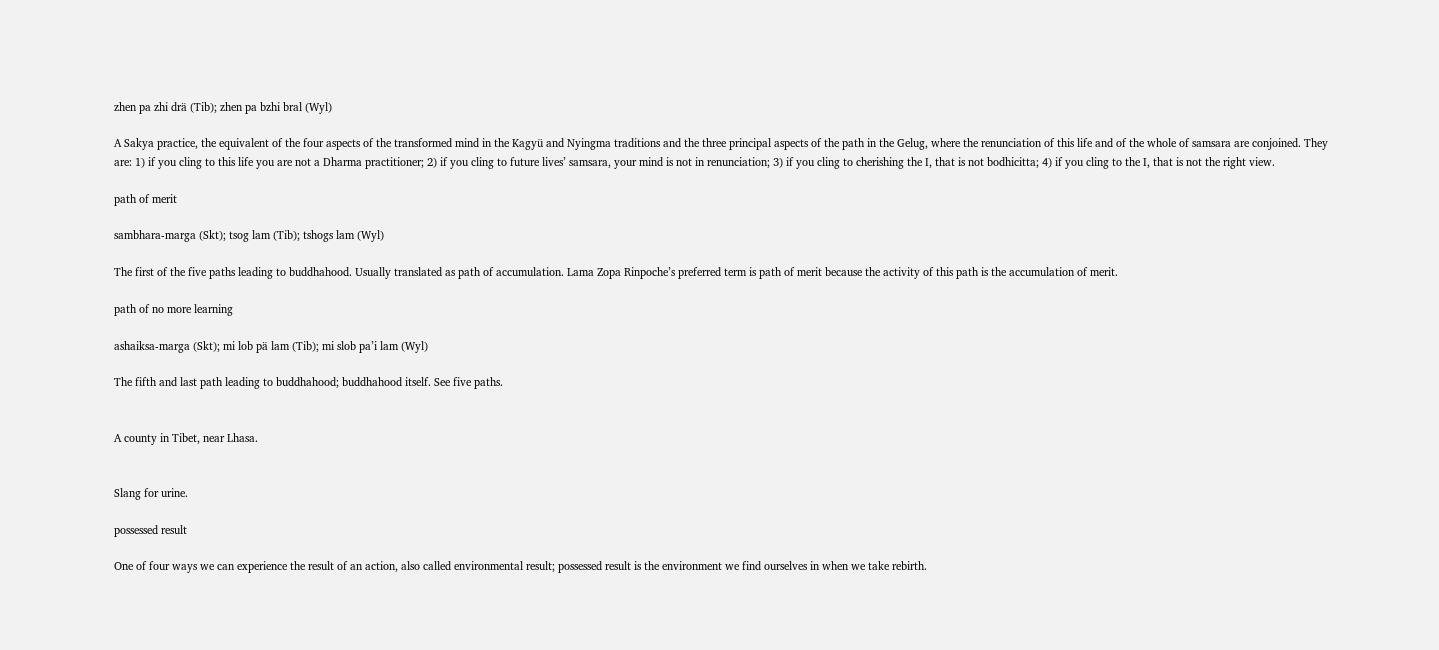zhen pa zhi drä (Tib); zhen pa bzhi bral (Wyl)

A Sakya practice, the equivalent of the four aspects of the transformed mind in the Kagyü and Nyingma traditions and the three principal aspects of the path in the Gelug, where the renunciation of this life and of the whole of samsara are conjoined. They are: 1) if you cling to this life you are not a Dharma practitioner; 2) if you cling to future lives’ samsara, your mind is not in renunciation; 3) if you cling to cherishing the I, that is not bodhicitta; 4) if you cling to the I, that is not the right view.

path of merit

sambhara-marga (Skt); tsog lam (Tib); tshogs lam (Wyl)

The first of the five paths leading to buddhahood. Usually translated as path of accumulation. Lama Zopa Rinpoche’s preferred term is path of merit because the activity of this path is the accumulation of merit.

path of no more learning

ashaiksa-marga (Skt); mi lob pä lam (Tib); mi slob pa’i lam (Wyl)

The fifth and last path leading to buddhahood; buddhahood itself. See five paths.


A county in Tibet, near Lhasa.


Slang for urine.

possessed result

One of four ways we can experience the result of an action, also called environmental result; possessed result is the environment we find ourselves in when we take rebirth.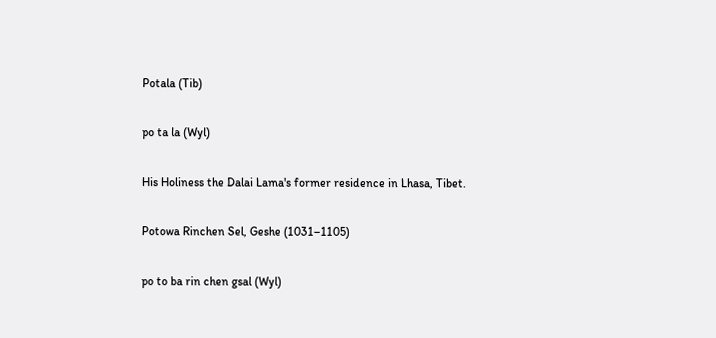Potala (Tib)

po ta la (Wyl)

His Holiness the Dalai Lama's former residence in Lhasa, Tibet.

Potowa Rinchen Sel, Geshe (1031–1105)

po to ba rin chen gsal (Wyl)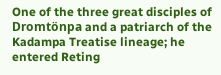One of the three great disciples of Dromtönpa and a patriarch of the Kadampa Treatise lineage; he entered Reting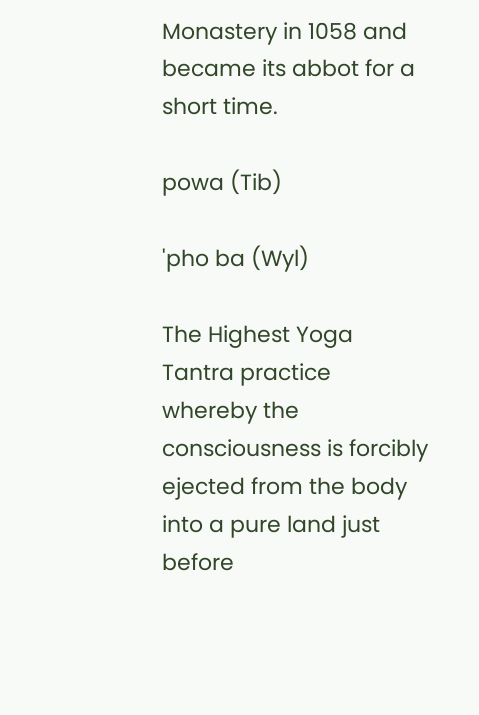Monastery in 1058 and became its abbot for a short time.

powa (Tib)

'pho ba (Wyl)

The Highest Yoga Tantra practice whereby the consciousness is forcibly ejected from the body into a pure land just before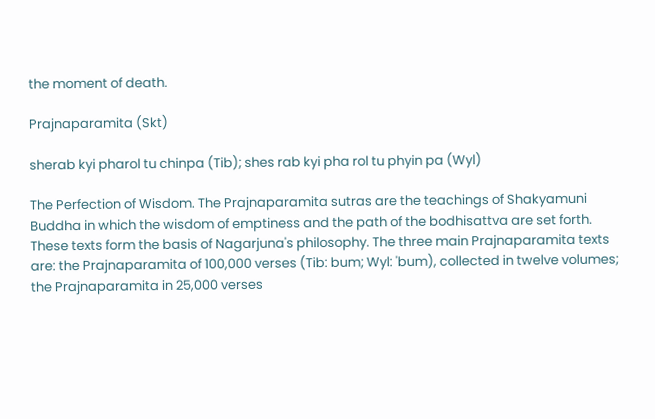the moment of death.

Prajnaparamita (Skt)

sherab kyi pharol tu chinpa (Tib); shes rab kyi pha rol tu phyin pa (Wyl)

The Perfection of Wisdom. The Prajnaparamita sutras are the teachings of Shakyamuni Buddha in which the wisdom of emptiness and the path of the bodhisattva are set forth. These texts form the basis of Nagarjuna's philosophy. The three main Prajnaparamita texts are: the Prajnaparamita of 100,000 verses (Tib: bum; Wyl: 'bum), collected in twelve volumes; the Prajnaparamita in 25,000 verses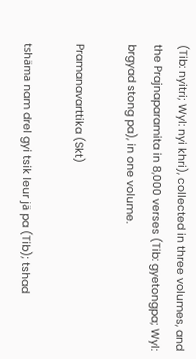(Tib: nyitri; Wyl: nyi khri), collected in three volumes, and the Prajnaparamita in 8,000 verses (Tib: gyetongpa; Wyl: brgyad stong pa), in one volume.

Pramanavarttika (Skt)

tshäma nam drel gyi tsik leur jä pa (Tib); tshad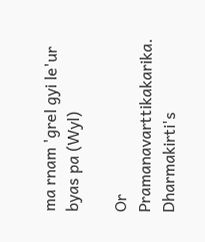ma rnam 'grel gyi le'ur byas pa (Wyl)

Or Pramanavarttikakarika. Dharmakirti's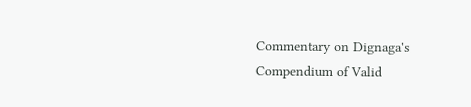Commentary on Dignaga's Compendium of Valid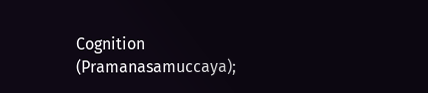Cognition (Pramanasamuccaya);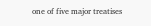one of five major treatises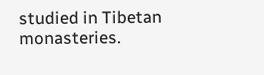studied in Tibetan monasteries.